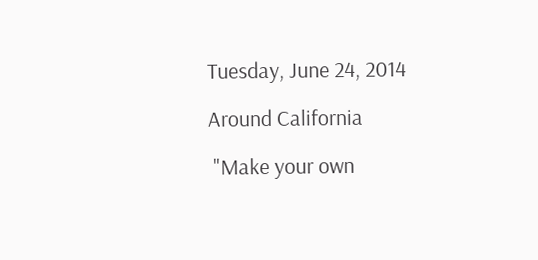Tuesday, June 24, 2014

Around California

 "Make your own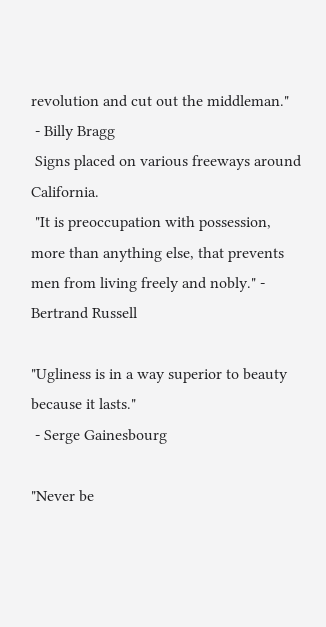revolution and cut out the middleman."
 - Billy Bragg
 Signs placed on various freeways around California.
 "It is preoccupation with possession, more than anything else, that prevents men from living freely and nobly." - Bertrand Russell

"Ugliness is in a way superior to beauty because it lasts."
 - Serge Gainesbourg

"Never be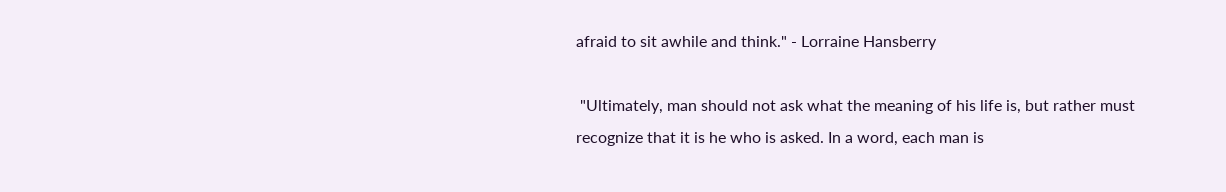afraid to sit awhile and think." - Lorraine Hansberry

 "Ultimately, man should not ask what the meaning of his life is, but rather must recognize that it is he who is asked. In a word, each man is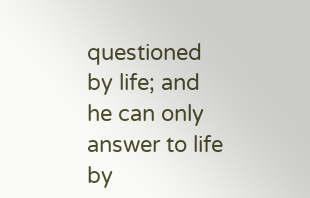questioned by life; and he can only answer to life by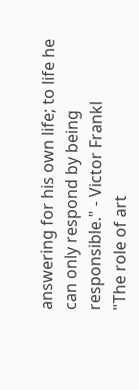answering for his own life; to life he can only respond by being responsible." - Victor Frankl
"The role of art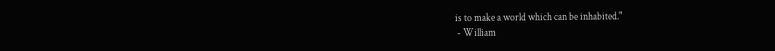is to make a world which can be inhabited."
 - William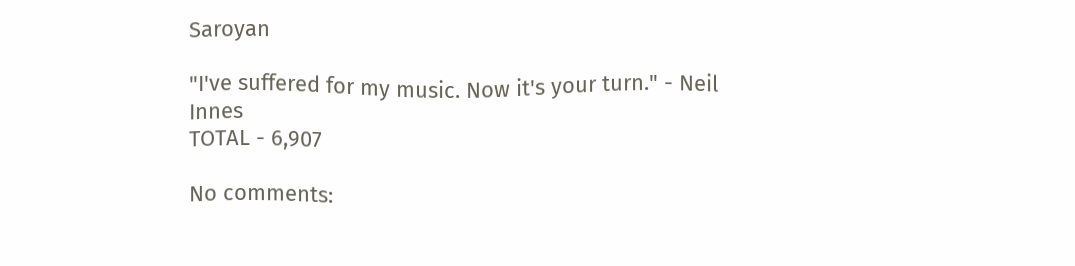Saroyan

"I've suffered for my music. Now it's your turn." - Neil Innes
TOTAL - 6,907

No comments: